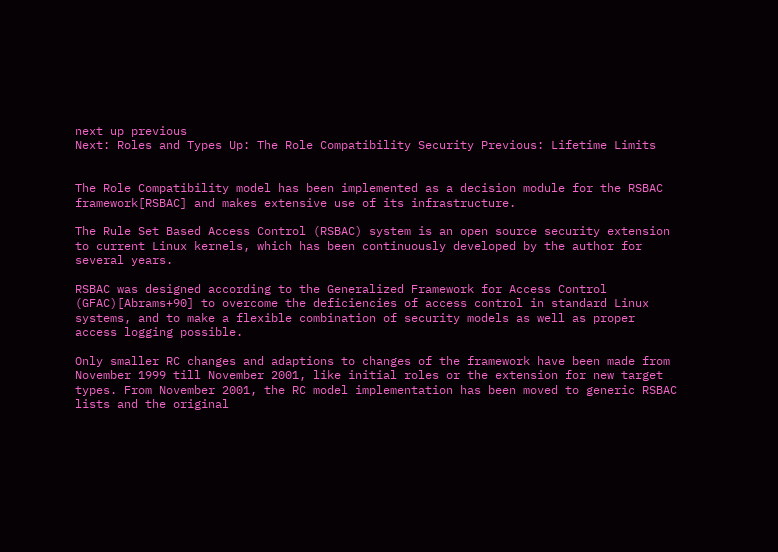next up previous
Next: Roles and Types Up: The Role Compatibility Security Previous: Lifetime Limits


The Role Compatibility model has been implemented as a decision module for the RSBAC framework[RSBAC] and makes extensive use of its infrastructure.

The Rule Set Based Access Control (RSBAC) system is an open source security extension to current Linux kernels, which has been continuously developed by the author for several years.

RSBAC was designed according to the Generalized Framework for Access Control (GFAC)[Abrams+90] to overcome the deficiencies of access control in standard Linux systems, and to make a flexible combination of security models as well as proper access logging possible.

Only smaller RC changes and adaptions to changes of the framework have been made from November 1999 till November 2001, like initial roles or the extension for new target types. From November 2001, the RC model implementation has been moved to generic RSBAC lists and the original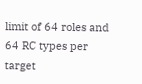limit of 64 roles and 64 RC types per target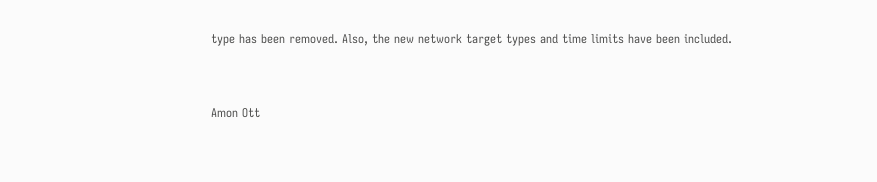type has been removed. Also, the new network target types and time limits have been included.


Amon Ott